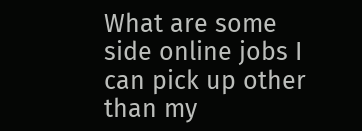What are some side online jobs I can pick up other than my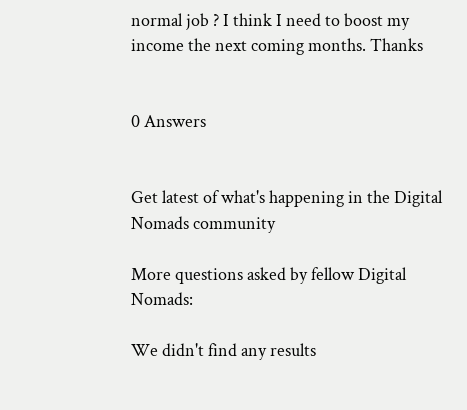normal job ? I think I need to boost my income the next coming months. Thanks


0 Answers


Get latest of what's happening in the Digital Nomads community

More questions asked by fellow Digital Nomads:

We didn't find any results